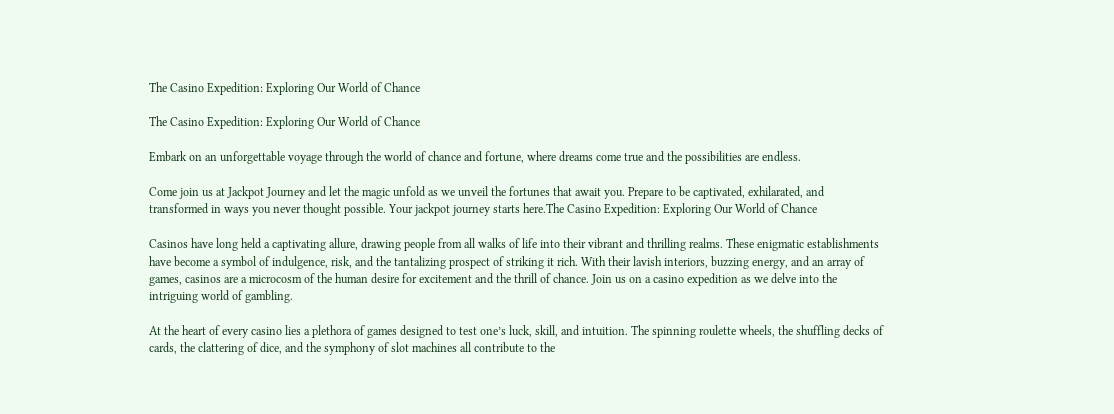The Casino Expedition: Exploring Our World of Chance

The Casino Expedition: Exploring Our World of Chance

Embark on an unforgettable voyage through the world of chance and fortune, where dreams come true and the possibilities are endless.

Come join us at Jackpot Journey and let the magic unfold as we unveil the fortunes that await you. Prepare to be captivated, exhilarated, and transformed in ways you never thought possible. Your jackpot journey starts here.The Casino Expedition: Exploring Our World of Chance

Casinos have long held a captivating allure, drawing people from all walks of life into their vibrant and thrilling realms. These enigmatic establishments have become a symbol of indulgence, risk, and the tantalizing prospect of striking it rich. With their lavish interiors, buzzing energy, and an array of games, casinos are a microcosm of the human desire for excitement and the thrill of chance. Join us on a casino expedition as we delve into the intriguing world of gambling.

At the heart of every casino lies a plethora of games designed to test one’s luck, skill, and intuition. The spinning roulette wheels, the shuffling decks of cards, the clattering of dice, and the symphony of slot machines all contribute to the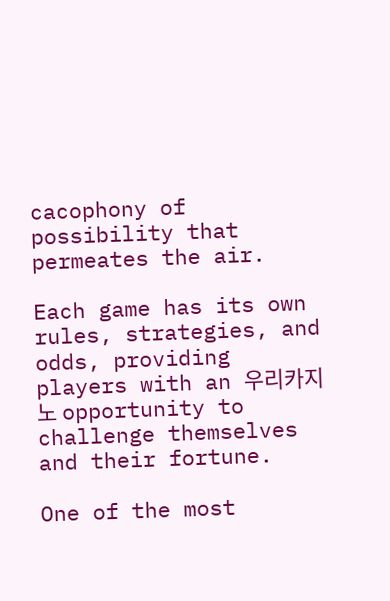cacophony of possibility that permeates the air.

Each game has its own rules, strategies, and odds, providing players with an 우리카지노 opportunity to challenge themselves and their fortune.

One of the most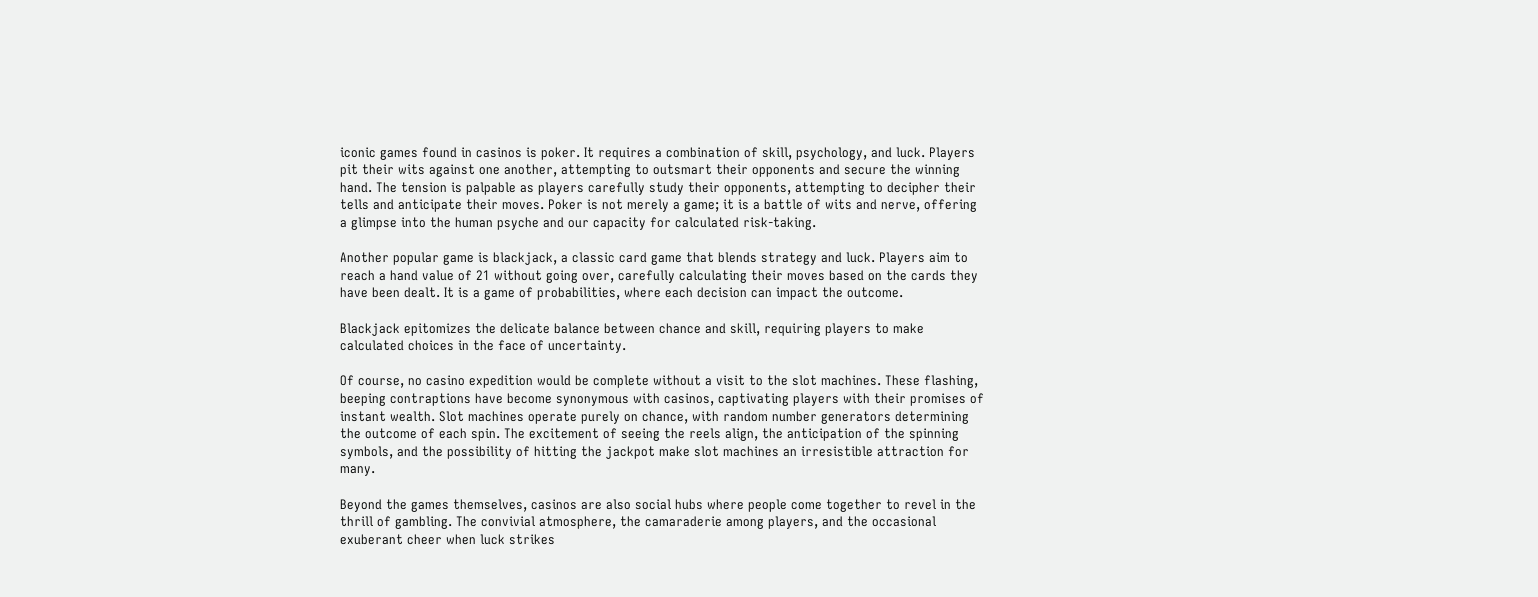iconic games found in casinos is poker. It requires a combination of skill, psychology, and luck. Players pit their wits against one another, attempting to outsmart their opponents and secure the winning hand. The tension is palpable as players carefully study their opponents, attempting to decipher their tells and anticipate their moves. Poker is not merely a game; it is a battle of wits and nerve, offering a glimpse into the human psyche and our capacity for calculated risk-taking.

Another popular game is blackjack, a classic card game that blends strategy and luck. Players aim to reach a hand value of 21 without going over, carefully calculating their moves based on the cards they have been dealt. It is a game of probabilities, where each decision can impact the outcome.

Blackjack epitomizes the delicate balance between chance and skill, requiring players to make calculated choices in the face of uncertainty.

Of course, no casino expedition would be complete without a visit to the slot machines. These flashing, beeping contraptions have become synonymous with casinos, captivating players with their promises of instant wealth. Slot machines operate purely on chance, with random number generators determining the outcome of each spin. The excitement of seeing the reels align, the anticipation of the spinning symbols, and the possibility of hitting the jackpot make slot machines an irresistible attraction for many.

Beyond the games themselves, casinos are also social hubs where people come together to revel in the thrill of gambling. The convivial atmosphere, the camaraderie among players, and the occasional exuberant cheer when luck strikes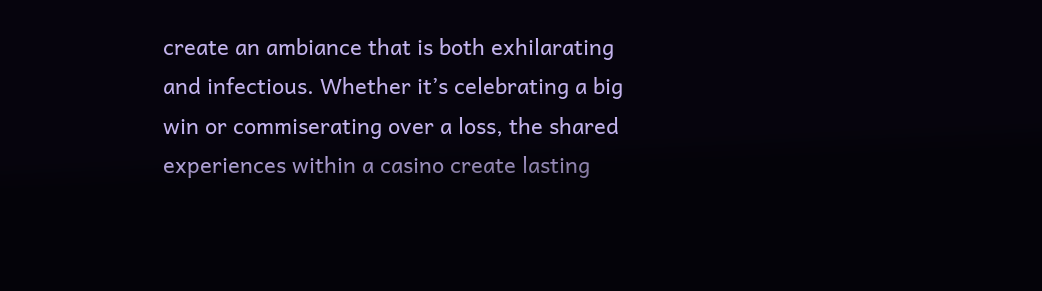create an ambiance that is both exhilarating and infectious. Whether it’s celebrating a big win or commiserating over a loss, the shared experiences within a casino create lasting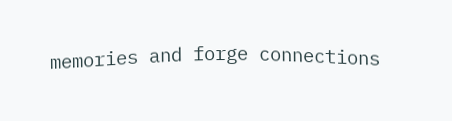memories and forge connections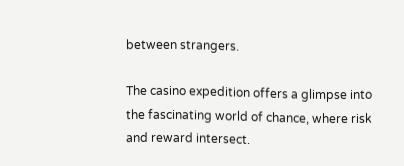between strangers.

The casino expedition offers a glimpse into the fascinating world of chance, where risk and reward intersect.